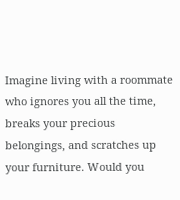Imagine living with a roommate who ignores you all the time, breaks your precious belongings, and scratches up your furniture. Would you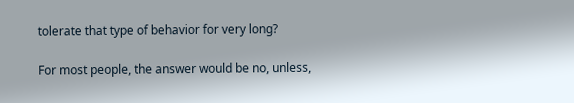tolerate that type of behavior for very long?

For most people, the answer would be no, unless,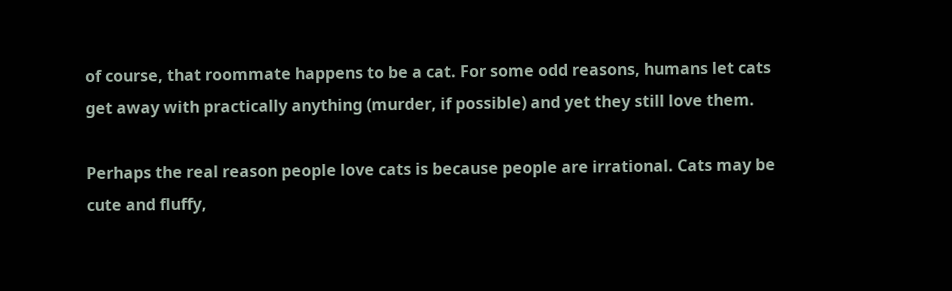of course, that roommate happens to be a cat. For some odd reasons, humans let cats get away with practically anything (murder, if possible) and yet they still love them.

Perhaps the real reason people love cats is because people are irrational. Cats may be cute and fluffy,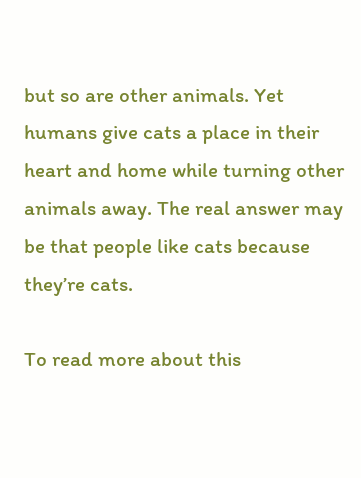but so are other animals. Yet humans give cats a place in their heart and home while turning other animals away. The real answer may be that people like cats because they’re cats.

To read more about this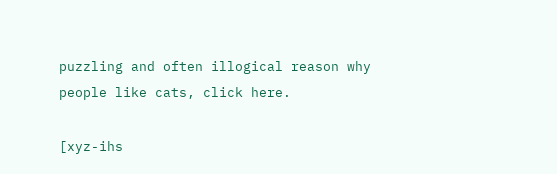puzzling and often illogical reason why people like cats, click here.

[xyz-ihs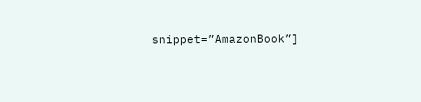snippet=”AmazonBook”]